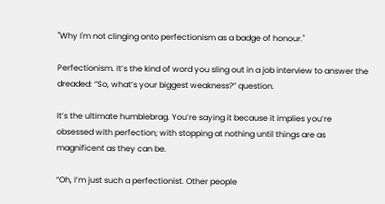"Why I'm not clinging onto perfectionism as a badge of honour."

Perfectionism. It’s the kind of word you sling out in a job interview to answer the dreaded: “So, what’s your biggest weakness?” question.

It’s the ultimate humblebrag. You’re saying it because it implies you’re obsessed with perfection; with stopping at nothing until things are as magnificent as they can be.

“Oh, I’m just such a perfectionist. Other people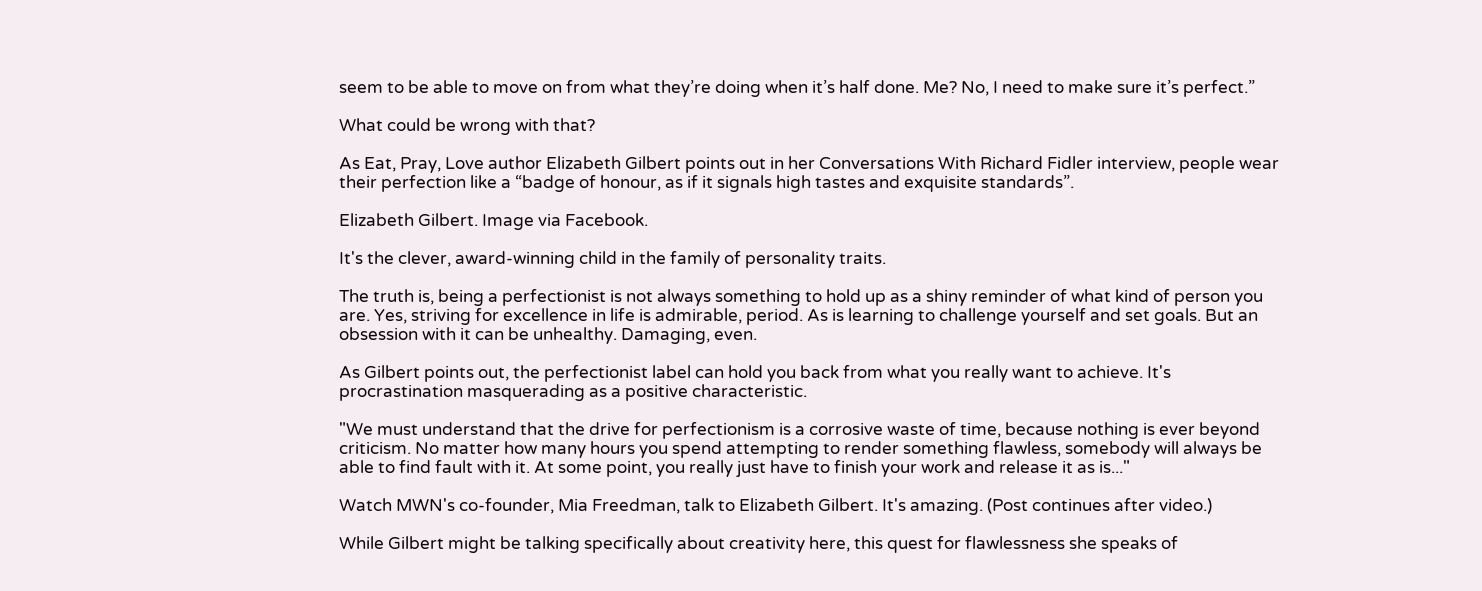seem to be able to move on from what they’re doing when it’s half done. Me? No, I need to make sure it’s perfect.”

What could be wrong with that?

As Eat, Pray, Love author Elizabeth Gilbert points out in her Conversations With Richard Fidler interview, people wear their perfection like a “badge of honour, as if it signals high tastes and exquisite standards”.

Elizabeth Gilbert. Image via Facebook.

It's the clever, award-winning child in the family of personality traits.

The truth is, being a perfectionist is not always something to hold up as a shiny reminder of what kind of person you are. Yes, striving for excellence in life is admirable, period. As is learning to challenge yourself and set goals. But an obsession with it can be unhealthy. Damaging, even.

As Gilbert points out, the perfectionist label can hold you back from what you really want to achieve. It's procrastination masquerading as a positive characteristic.

"We must understand that the drive for perfectionism is a corrosive waste of time, because nothing is ever beyond criticism. No matter how many hours you spend attempting to render something flawless, somebody will always be able to find fault with it. At some point, you really just have to finish your work and release it as is..."

Watch MWN's co-founder, Mia Freedman, talk to Elizabeth Gilbert. It's amazing. (Post continues after video.)

While Gilbert might be talking specifically about creativity here, this quest for flawlessness she speaks of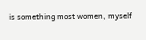is something most women, myself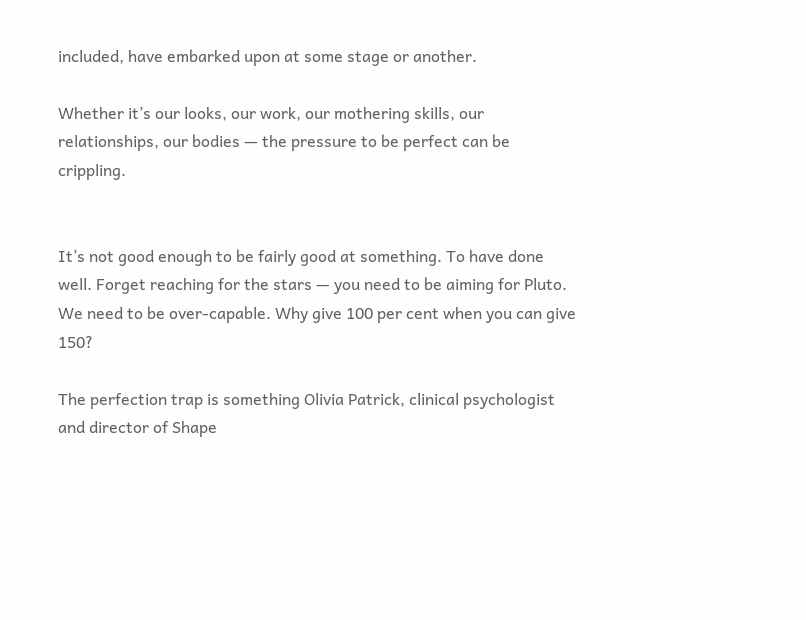included, have embarked upon at some stage or another.

Whether it’s our looks, our work, our mothering skills, our relationships, our bodies — the pressure to be perfect can be crippling.


It’s not good enough to be fairly good at something. To have done well. Forget reaching for the stars — you need to be aiming for Pluto. We need to be over-capable. Why give 100 per cent when you can give 150?

The perfection trap is something Olivia Patrick, clinical psychologist and director of Shape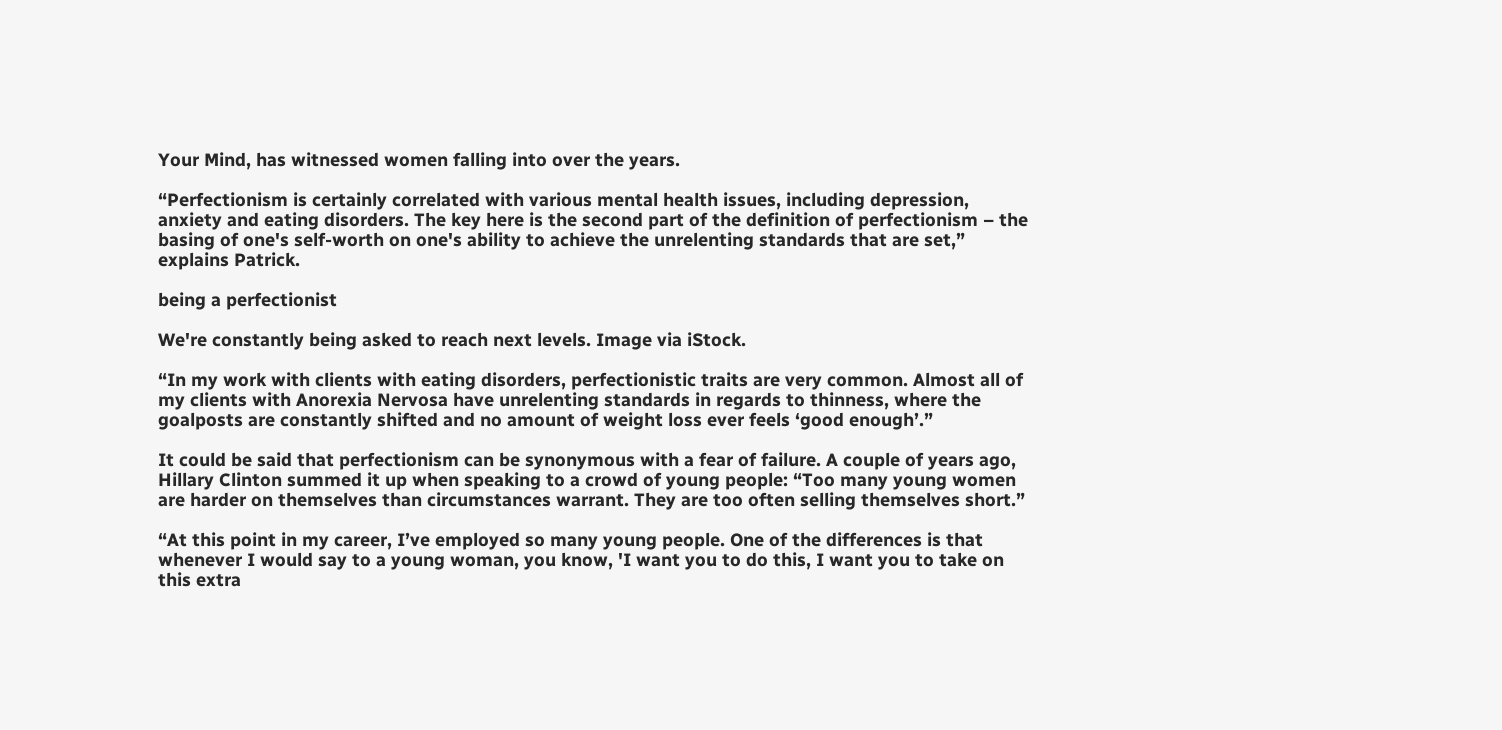Your Mind, has witnessed women falling into over the years.

“Perfectionism is certainly correlated with various mental health issues, including depression, anxiety and eating disorders. The key here is the second part of the definition of perfectionism – the basing of one's self-worth on one's ability to achieve the unrelenting standards that are set,” explains Patrick.

being a perfectionist

We're constantly being asked to reach next levels. Image via iStock.

“In my work with clients with eating disorders, perfectionistic traits are very common. Almost all of my clients with Anorexia Nervosa have unrelenting standards in regards to thinness, where the goalposts are constantly shifted and no amount of weight loss ever feels ‘good enough’.”

It could be said that perfectionism can be synonymous with a fear of failure. A couple of years ago, Hillary Clinton summed it up when speaking to a crowd of young people: “Too many young women are harder on themselves than circumstances warrant. They are too often selling themselves short.”

“At this point in my career, I’ve employed so many young people. One of the differences is that whenever I would say to a young woman, you know, 'I want you to do this, I want you to take on this extra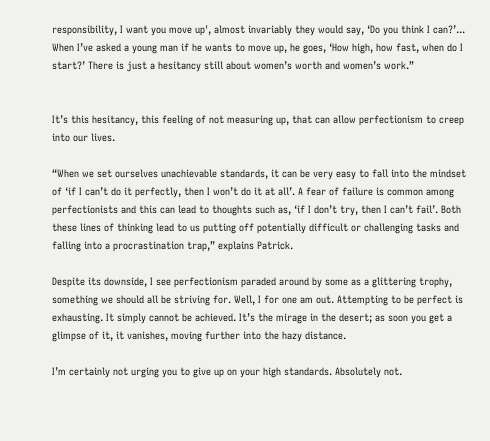responsibility, I want you move up', almost invariably they would say, ‘Do you think I can?’... When I’ve asked a young man if he wants to move up, he goes, ‘How high, how fast, when do I start?’ There is just a hesitancy still about women’s worth and women’s work.”


It’s this hesitancy, this feeling of not measuring up, that can allow perfectionism to creep into our lives.

“When we set ourselves unachievable standards, it can be very easy to fall into the mindset of ‘if I can’t do it perfectly, then I won’t do it at all’. A fear of failure is common among perfectionists and this can lead to thoughts such as, ‘if I don’t try, then I can’t fail’. Both these lines of thinking lead to us putting off potentially difficult or challenging tasks and falling into a procrastination trap,” explains Patrick.

Despite its downside, I see perfectionism paraded around by some as a glittering trophy, something we should all be striving for. Well, I for one am out. Attempting to be perfect is exhausting. It simply cannot be achieved. It’s the mirage in the desert; as soon you get a glimpse of it, it vanishes, moving further into the hazy distance.

I’m certainly not urging you to give up on your high standards. Absolutely not.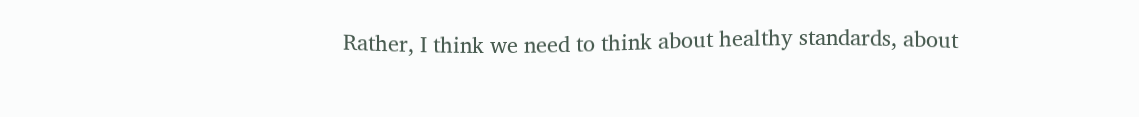Rather, I think we need to think about healthy standards, about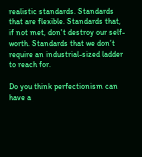realistic standards. Standards that are flexible. Standards that, if not met, don't destroy our self-worth. Standards that we don’t require an industrial-sized ladder to reach for.

Do you think perfectionism can have a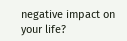negative impact on your life?